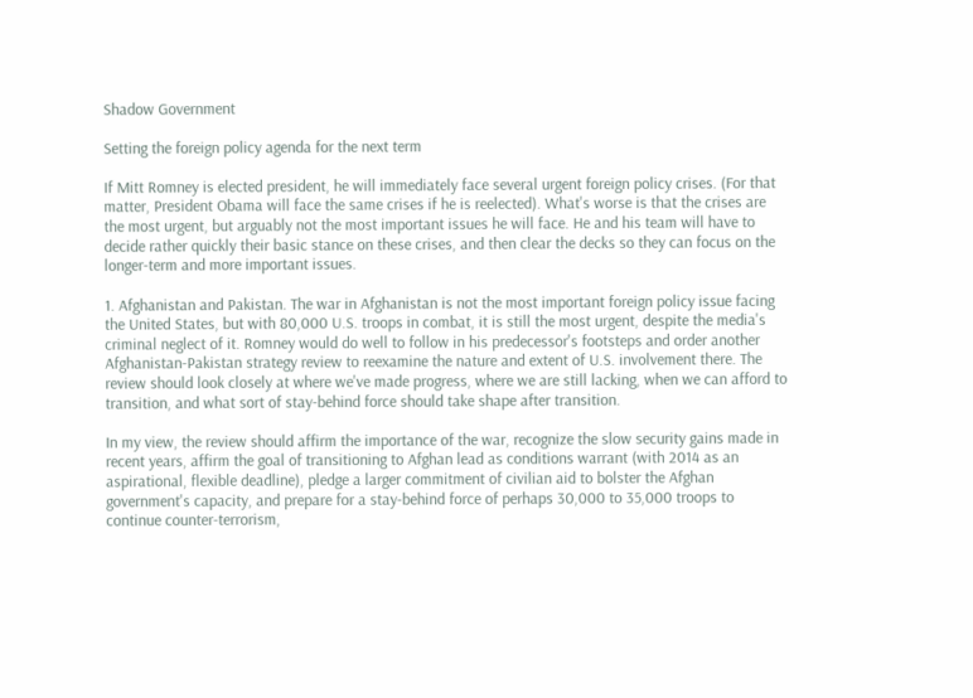Shadow Government

Setting the foreign policy agenda for the next term

If Mitt Romney is elected president, he will immediately face several urgent foreign policy crises. (For that matter, President Obama will face the same crises if he is reelected). What's worse is that the crises are the most urgent, but arguably not the most important issues he will face. He and his team will have to decide rather quickly their basic stance on these crises, and then clear the decks so they can focus on the longer-term and more important issues.

1. Afghanistan and Pakistan. The war in Afghanistan is not the most important foreign policy issue facing the United States, but with 80,000 U.S. troops in combat, it is still the most urgent, despite the media's criminal neglect of it. Romney would do well to follow in his predecessor's footsteps and order another Afghanistan-Pakistan strategy review to reexamine the nature and extent of U.S. involvement there. The review should look closely at where we've made progress, where we are still lacking, when we can afford to transition, and what sort of stay-behind force should take shape after transition.

In my view, the review should affirm the importance of the war, recognize the slow security gains made in recent years, affirm the goal of transitioning to Afghan lead as conditions warrant (with 2014 as an aspirational, flexible deadline), pledge a larger commitment of civilian aid to bolster the Afghan government's capacity, and prepare for a stay-behind force of perhaps 30,000 to 35,000 troops to continue counter-terrorism,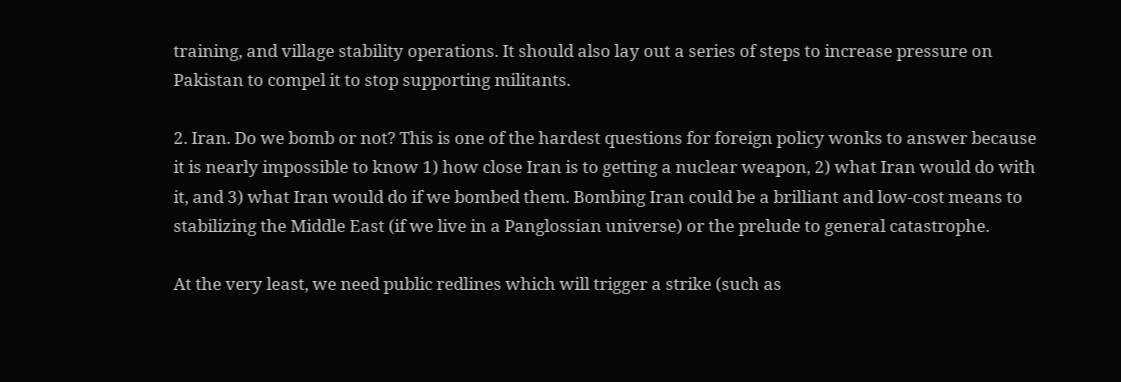training, and village stability operations. It should also lay out a series of steps to increase pressure on Pakistan to compel it to stop supporting militants.

2. Iran. Do we bomb or not? This is one of the hardest questions for foreign policy wonks to answer because it is nearly impossible to know 1) how close Iran is to getting a nuclear weapon, 2) what Iran would do with it, and 3) what Iran would do if we bombed them. Bombing Iran could be a brilliant and low-cost means to stabilizing the Middle East (if we live in a Panglossian universe) or the prelude to general catastrophe.

At the very least, we need public redlines which will trigger a strike (such as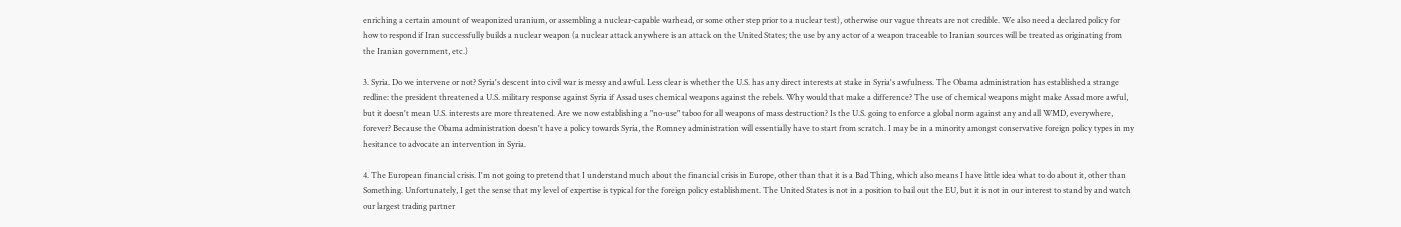enriching a certain amount of weaponized uranium, or assembling a nuclear-capable warhead, or some other step prior to a nuclear test), otherwise our vague threats are not credible. We also need a declared policy for how to respond if Iran successfully builds a nuclear weapon (a nuclear attack anywhere is an attack on the United States; the use by any actor of a weapon traceable to Iranian sources will be treated as originating from the Iranian government, etc.)

3. Syria. Do we intervene or not? Syria's descent into civil war is messy and awful. Less clear is whether the U.S. has any direct interests at stake in Syria's awfulness. The Obama administration has established a strange redline: the president threatened a U.S. military response against Syria if Assad uses chemical weapons against the rebels. Why would that make a difference? The use of chemical weapons might make Assad more awful, but it doesn't mean U.S. interests are more threatened. Are we now establishing a "no-use" taboo for all weapons of mass destruction? Is the U.S. going to enforce a global norm against any and all WMD, everywhere, forever? Because the Obama administration doesn't have a policy towards Syria, the Romney administration will essentially have to start from scratch. I may be in a minority amongst conservative foreign policy types in my hesitance to advocate an intervention in Syria.

4. The European financial crisis. I'm not going to pretend that I understand much about the financial crisis in Europe, other than that it is a Bad Thing, which also means I have little idea what to do about it, other than Something. Unfortunately, I get the sense that my level of expertise is typical for the foreign policy establishment. The United States is not in a position to bail out the EU, but it is not in our interest to stand by and watch our largest trading partner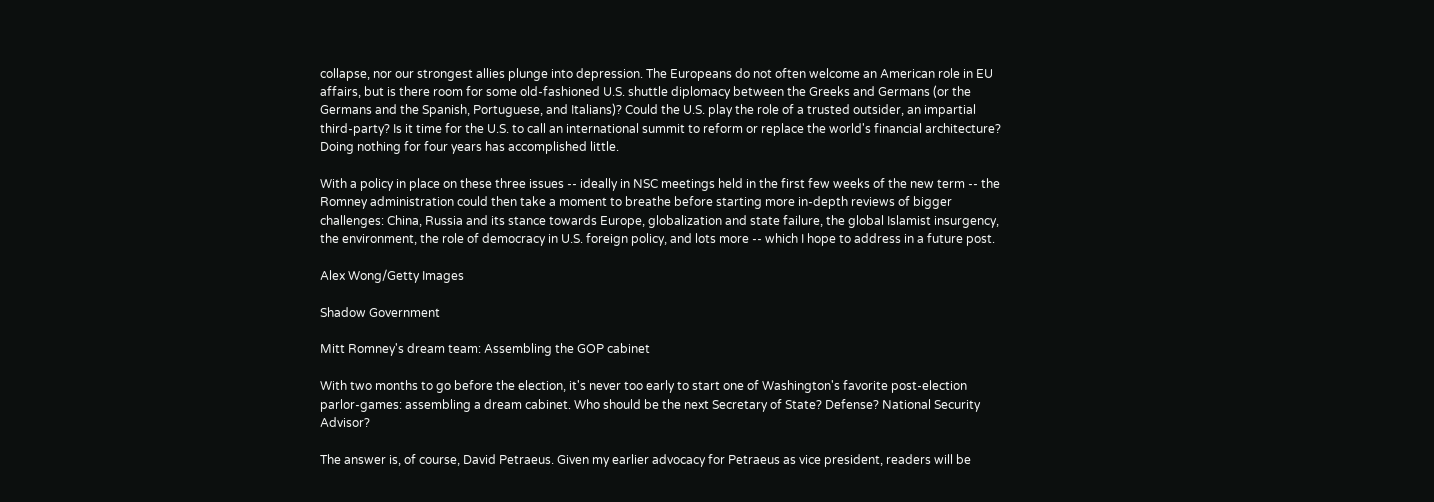collapse, nor our strongest allies plunge into depression. The Europeans do not often welcome an American role in EU affairs, but is there room for some old-fashioned U.S. shuttle diplomacy between the Greeks and Germans (or the Germans and the Spanish, Portuguese, and Italians)? Could the U.S. play the role of a trusted outsider, an impartial third-party? Is it time for the U.S. to call an international summit to reform or replace the world's financial architecture? Doing nothing for four years has accomplished little.

With a policy in place on these three issues -- ideally in NSC meetings held in the first few weeks of the new term -- the Romney administration could then take a moment to breathe before starting more in-depth reviews of bigger challenges: China, Russia and its stance towards Europe, globalization and state failure, the global Islamist insurgency, the environment, the role of democracy in U.S. foreign policy, and lots more -- which I hope to address in a future post.

Alex Wong/Getty Images

Shadow Government

Mitt Romney's dream team: Assembling the GOP cabinet

With two months to go before the election, it's never too early to start one of Washington's favorite post-election parlor-games: assembling a dream cabinet. Who should be the next Secretary of State? Defense? National Security Advisor?

The answer is, of course, David Petraeus. Given my earlier advocacy for Petraeus as vice president, readers will be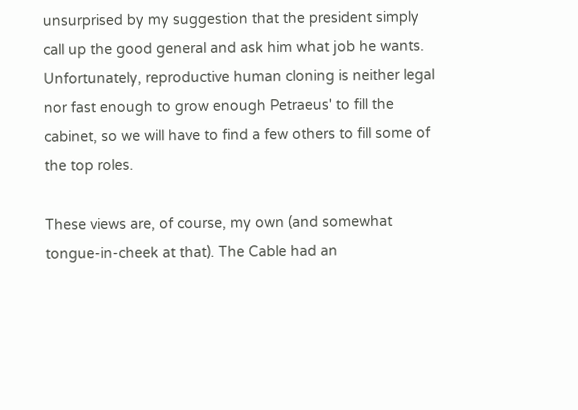unsurprised by my suggestion that the president simply call up the good general and ask him what job he wants. Unfortunately, reproductive human cloning is neither legal nor fast enough to grow enough Petraeus' to fill the cabinet, so we will have to find a few others to fill some of the top roles.

These views are, of course, my own (and somewhat tongue-in-cheek at that). The Cable had an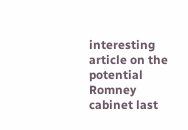interesting article on the potential Romney cabinet last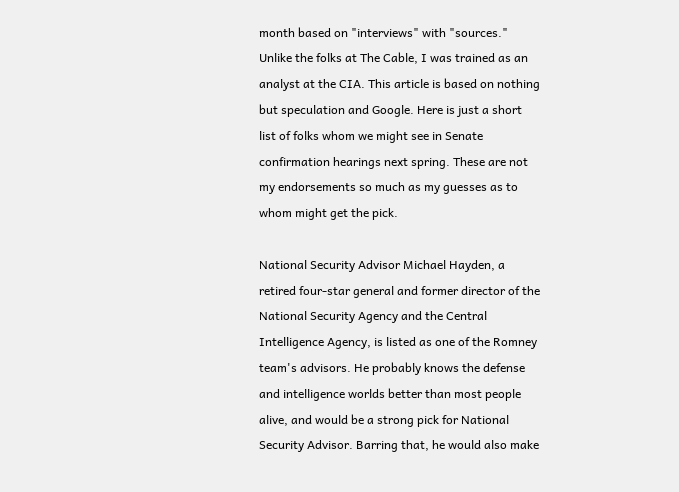month based on "interviews" with "sources." Unlike the folks at The Cable, I was trained as an analyst at the CIA. This article is based on nothing but speculation and Google. Here is just a short list of folks whom we might see in Senate confirmation hearings next spring. These are not my endorsements so much as my guesses as to whom might get the pick.

National Security Advisor Michael Hayden, a retired four-star general and former director of the National Security Agency and the Central Intelligence Agency, is listed as one of the Romney team's advisors. He probably knows the defense and intelligence worlds better than most people alive, and would be a strong pick for National Security Advisor. Barring that, he would also make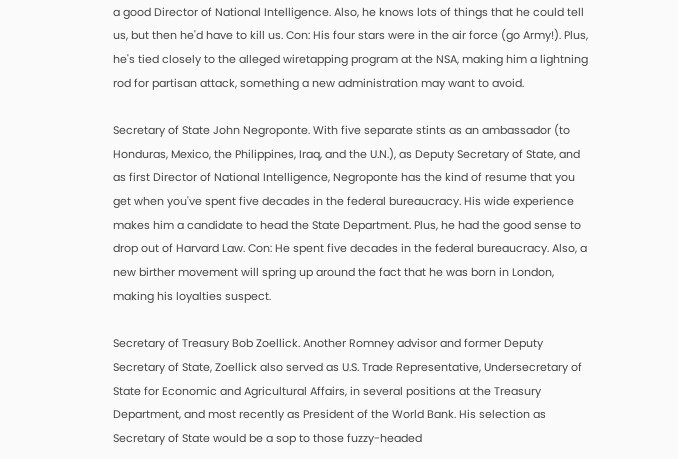a good Director of National Intelligence. Also, he knows lots of things that he could tell us, but then he'd have to kill us. Con: His four stars were in the air force (go Army!). Plus, he's tied closely to the alleged wiretapping program at the NSA, making him a lightning rod for partisan attack, something a new administration may want to avoid.

Secretary of State John Negroponte. With five separate stints as an ambassador (to Honduras, Mexico, the Philippines, Iraq, and the U.N.), as Deputy Secretary of State, and as first Director of National Intelligence, Negroponte has the kind of resume that you get when you've spent five decades in the federal bureaucracy. His wide experience makes him a candidate to head the State Department. Plus, he had the good sense to drop out of Harvard Law. Con: He spent five decades in the federal bureaucracy. Also, a new birther movement will spring up around the fact that he was born in London, making his loyalties suspect.

Secretary of Treasury Bob Zoellick. Another Romney advisor and former Deputy Secretary of State, Zoellick also served as U.S. Trade Representative, Undersecretary of State for Economic and Agricultural Affairs, in several positions at the Treasury Department, and most recently as President of the World Bank. His selection as Secretary of State would be a sop to those fuzzy-headed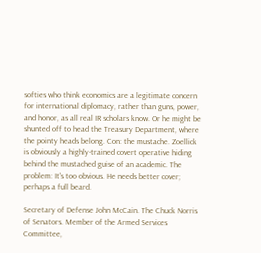softies who think economics are a legitimate concern for international diplomacy, rather than guns, power, and honor, as all real IR scholars know. Or he might be shunted off to head the Treasury Department, where the pointy heads belong. Con: the mustache. Zoellick is obviously a highly-trained covert operative hiding behind the mustached guise of an academic. The problem: It's too obvious. He needs better cover; perhaps a full beard.

Secretary of Defense John McCain. The Chuck Norris of Senators. Member of the Armed Services Committee,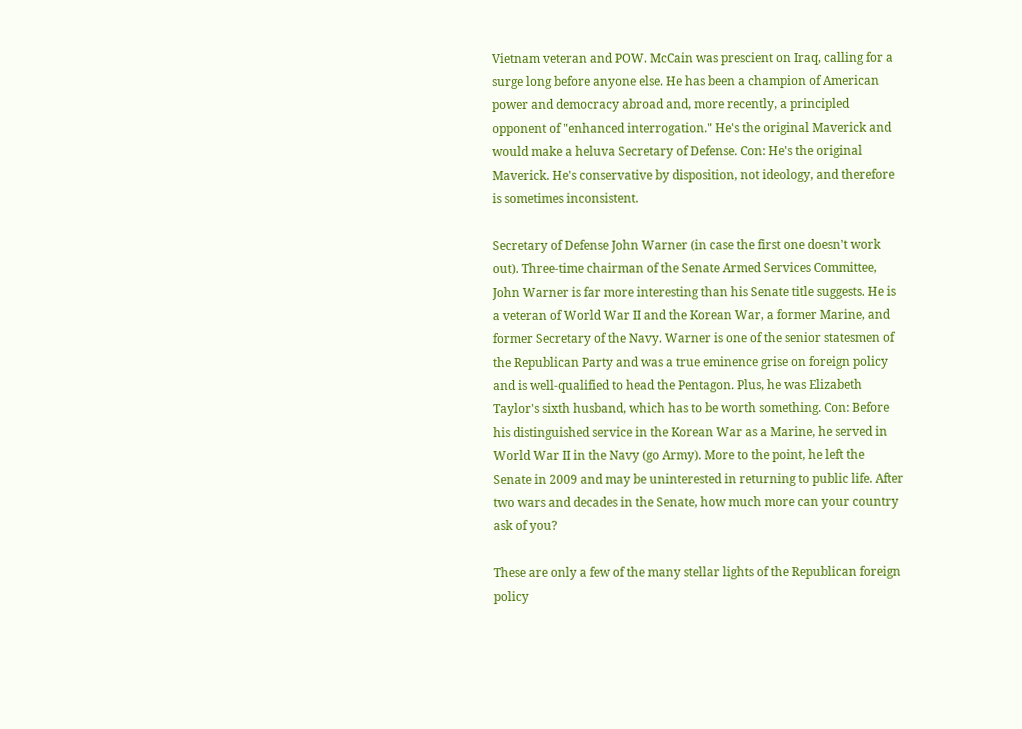Vietnam veteran and POW. McCain was prescient on Iraq, calling for a surge long before anyone else. He has been a champion of American power and democracy abroad and, more recently, a principled opponent of "enhanced interrogation." He's the original Maverick and would make a heluva Secretary of Defense. Con: He's the original Maverick. He's conservative by disposition, not ideology, and therefore is sometimes inconsistent.

Secretary of Defense John Warner (in case the first one doesn't work out). Three-time chairman of the Senate Armed Services Committee, John Warner is far more interesting than his Senate title suggests. He is a veteran of World War II and the Korean War, a former Marine, and former Secretary of the Navy. Warner is one of the senior statesmen of the Republican Party and was a true eminence grise on foreign policy and is well-qualified to head the Pentagon. Plus, he was Elizabeth Taylor's sixth husband, which has to be worth something. Con: Before his distinguished service in the Korean War as a Marine, he served in World War II in the Navy (go Army). More to the point, he left the Senate in 2009 and may be uninterested in returning to public life. After two wars and decades in the Senate, how much more can your country ask of you?

These are only a few of the many stellar lights of the Republican foreign policy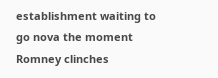establishment waiting to go nova the moment Romney clinches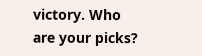victory. Who are your picks?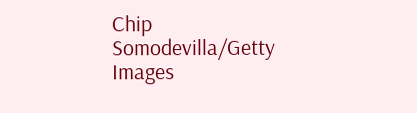Chip Somodevilla/Getty Images